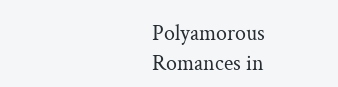Polyamorous Romances in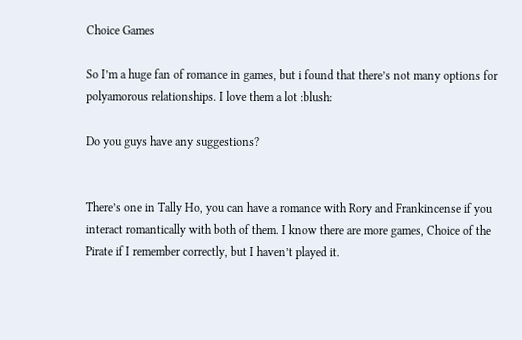Choice Games

So I’m a huge fan of romance in games, but i found that there’s not many options for polyamorous relationships. I love them a lot :blush:

Do you guys have any suggestions?


There’s one in Tally Ho, you can have a romance with Rory and Frankincense if you interact romantically with both of them. I know there are more games, Choice of the Pirate if I remember correctly, but I haven’t played it.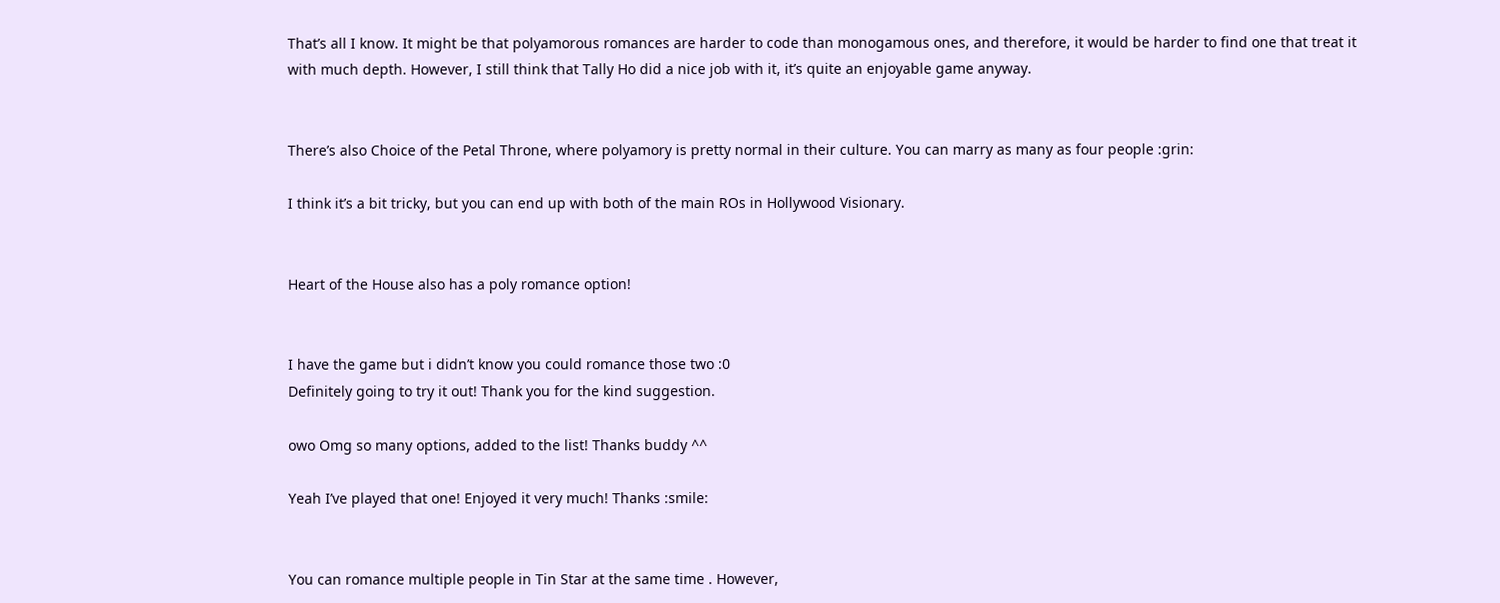That’s all I know. It might be that polyamorous romances are harder to code than monogamous ones, and therefore, it would be harder to find one that treat it with much depth. However, I still think that Tally Ho did a nice job with it, it’s quite an enjoyable game anyway.


There’s also Choice of the Petal Throne, where polyamory is pretty normal in their culture. You can marry as many as four people :grin:

I think it’s a bit tricky, but you can end up with both of the main ROs in Hollywood Visionary.


Heart of the House also has a poly romance option!


I have the game but i didn’t know you could romance those two :0
Definitely going to try it out! Thank you for the kind suggestion.

owo Omg so many options, added to the list! Thanks buddy ^^

Yeah I’ve played that one! Enjoyed it very much! Thanks :smile:


You can romance multiple people in Tin Star at the same time . However,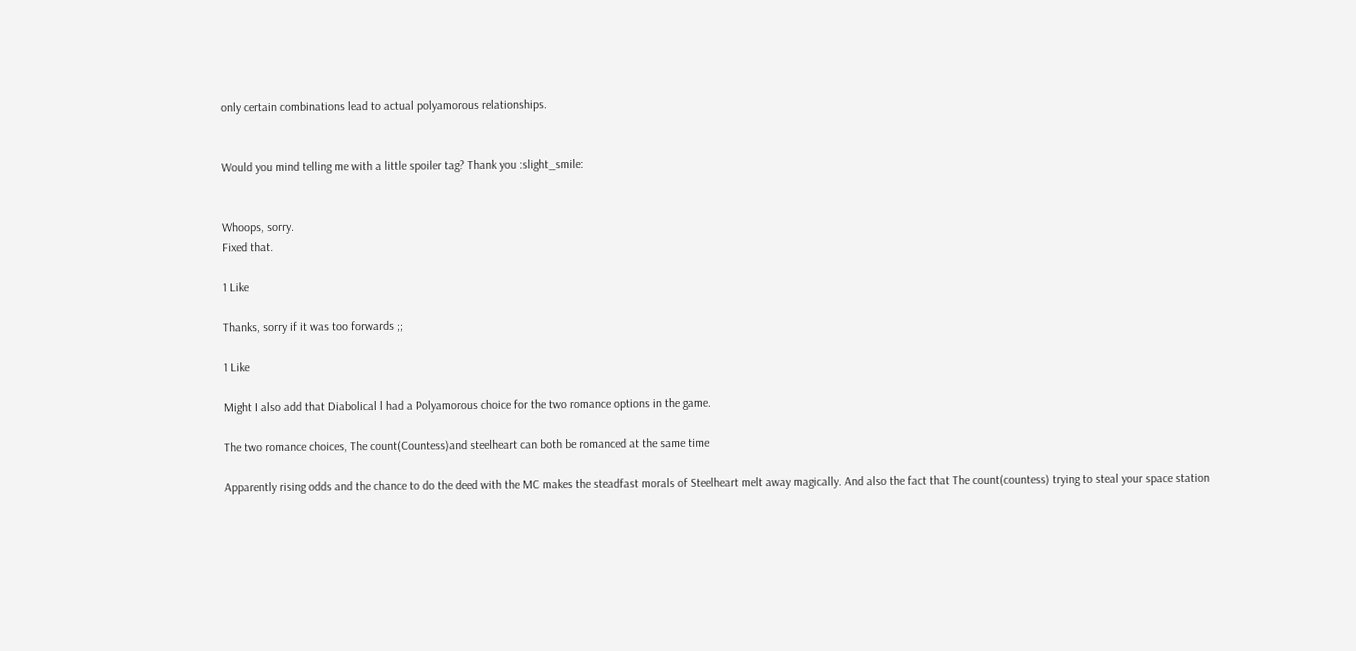only certain combinations lead to actual polyamorous relationships.


Would you mind telling me with a little spoiler tag? Thank you :slight_smile:


Whoops, sorry.
Fixed that.

1 Like

Thanks, sorry if it was too forwards ;;

1 Like

Might I also add that Diabolical l had a Polyamorous choice for the two romance options in the game.

The two romance choices, The count(Countess)and steelheart can both be romanced at the same time

Apparently rising odds and the chance to do the deed with the MC makes the steadfast morals of Steelheart melt away magically. And also the fact that The count(countess) trying to steal your space station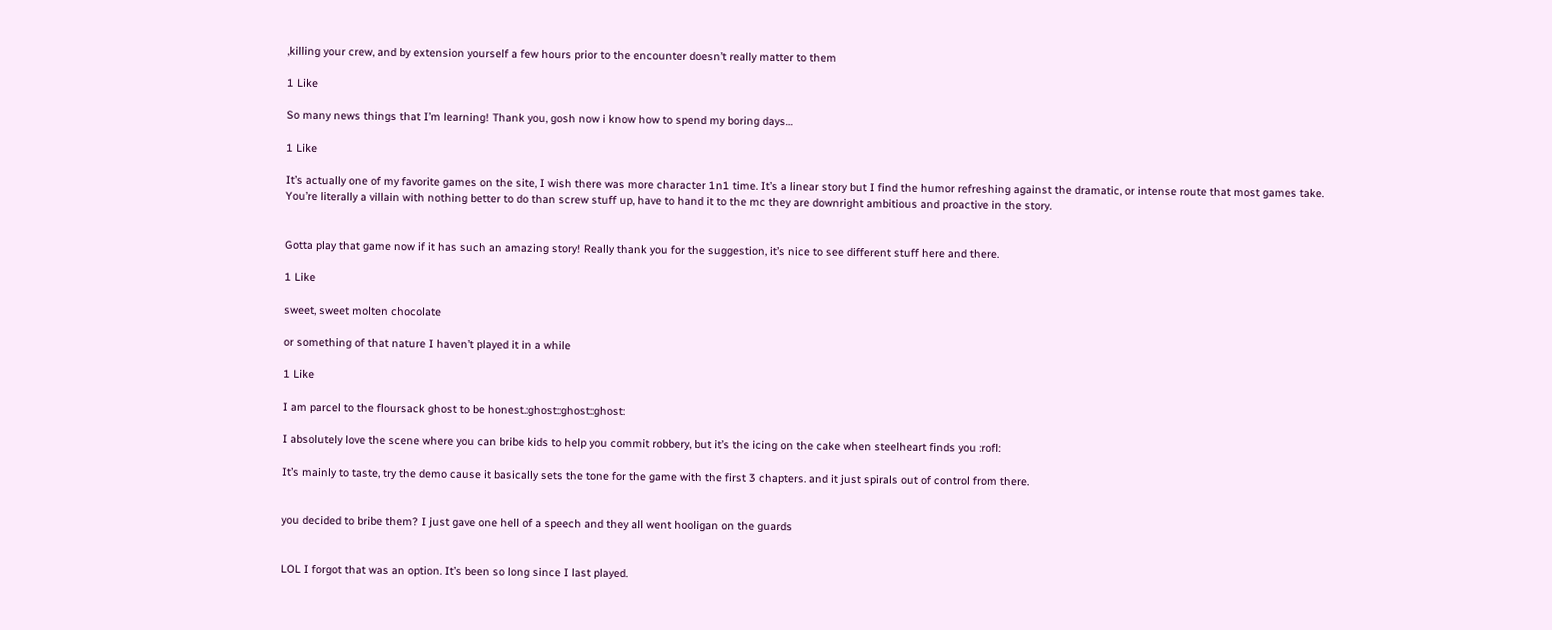,killing your crew, and by extension yourself a few hours prior to the encounter doesn’t really matter to them

1 Like

So many news things that I’m learning! Thank you, gosh now i know how to spend my boring days…

1 Like

It’s actually one of my favorite games on the site, I wish there was more character 1n1 time. It’s a linear story but I find the humor refreshing against the dramatic, or intense route that most games take. You’re literally a villain with nothing better to do than screw stuff up, have to hand it to the mc they are downright ambitious and proactive in the story.


Gotta play that game now if it has such an amazing story! Really thank you for the suggestion, it’s nice to see different stuff here and there.

1 Like

sweet, sweet molten chocolate

or something of that nature I haven’t played it in a while

1 Like

I am parcel to the floursack ghost to be honest.:ghost::ghost::ghost:

I absolutely love the scene where you can bribe kids to help you commit robbery, but it’s the icing on the cake when steelheart finds you :rofl:

It’s mainly to taste, try the demo cause it basically sets the tone for the game with the first 3 chapters. and it just spirals out of control from there.


you decided to bribe them? I just gave one hell of a speech and they all went hooligan on the guards


LOL I forgot that was an option. It’s been so long since I last played.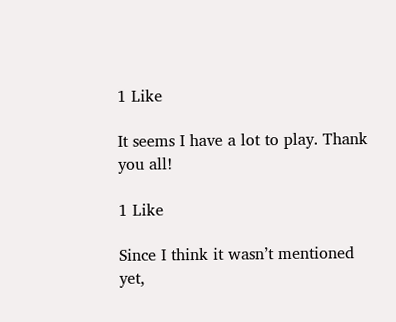1 Like

It seems I have a lot to play. Thank you all!

1 Like

Since I think it wasn’t mentioned yet,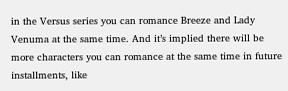in the Versus series you can romance Breeze and Lady Venuma at the same time. And it’s implied there will be more characters you can romance at the same time in future installments, like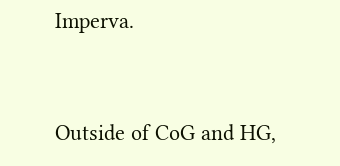Imperva.


Outside of CoG and HG,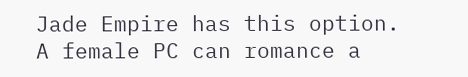Jade Empire has this option. A female PC can romance a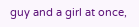guy and a girl at once,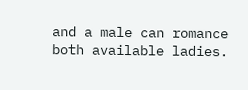and a male can romance both available ladies.